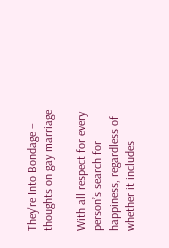They're Into Bondage – thoughts on gay marriage

With all respect for every person’s search for happiness, regardless of whether it includes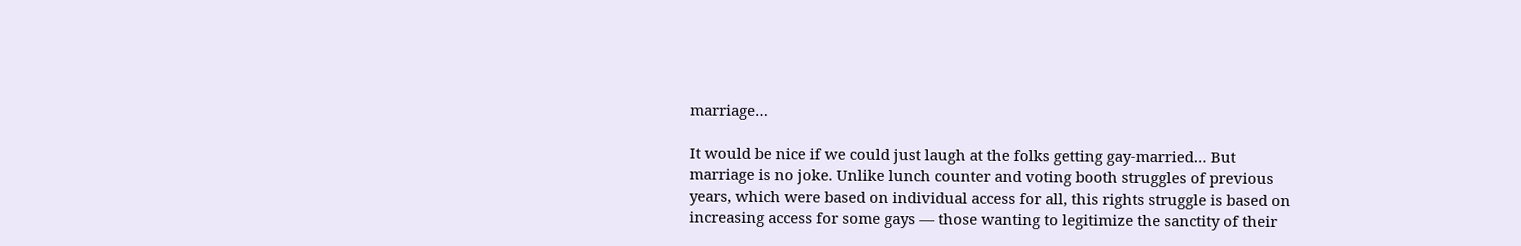marriage…

It would be nice if we could just laugh at the folks getting gay-married… But marriage is no joke. Unlike lunch counter and voting booth struggles of previous years, which were based on individual access for all, this rights struggle is based on increasing access for some gays — those wanting to legitimize the sanctity of their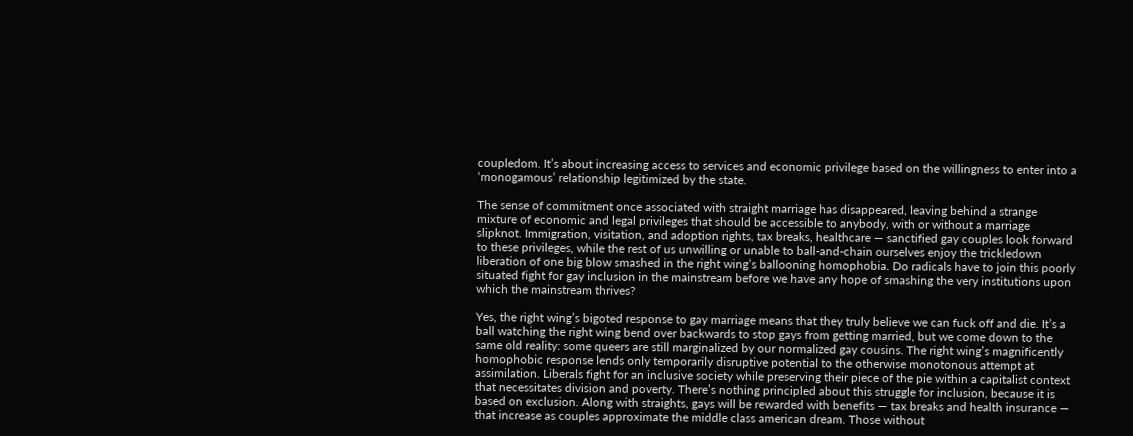coupledom. It’s about increasing access to services and economic privilege based on the willingness to enter into a ‘monogamous’ relationship legitimized by the state.

The sense of commitment once associated with straight marriage has disappeared, leaving behind a strange mixture of economic and legal privileges that should be accessible to anybody, with or without a marriage slipknot. Immigration, visitation, and adoption rights, tax breaks, healthcare — sanctified gay couples look forward to these privileges, while the rest of us unwilling or unable to ball-and-chain ourselves enjoy the trickledown liberation of one big blow smashed in the right wing’s ballooning homophobia. Do radicals have to join this poorly situated fight for gay inclusion in the mainstream before we have any hope of smashing the very institutions upon which the mainstream thrives?

Yes, the right wing’s bigoted response to gay marriage means that they truly believe we can fuck off and die. It’s a ball watching the right wing bend over backwards to stop gays from getting married, but we come down to the same old reality: some queers are still marginalized by our normalized gay cousins. The right wing’s magnificently homophobic response lends only temporarily disruptive potential to the otherwise monotonous attempt at assimilation. Liberals fight for an inclusive society while preserving their piece of the pie within a capitalist context that necessitates division and poverty. There’s nothing principled about this struggle for inclusion, because it is based on exclusion. Along with straights, gays will be rewarded with benefits — tax breaks and health insurance — that increase as couples approximate the middle class american dream. Those without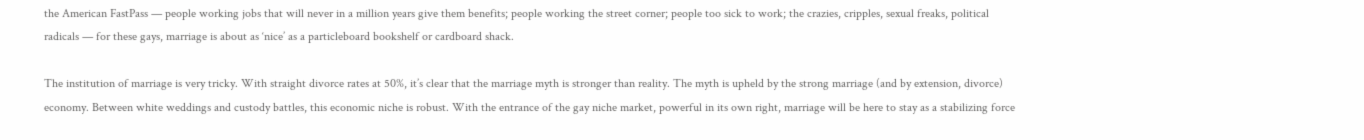the American FastPass — people working jobs that will never in a million years give them benefits; people working the street corner; people too sick to work; the crazies, cripples, sexual freaks, political radicals — for these gays, marriage is about as ‘nice’ as a particleboard bookshelf or cardboard shack.

The institution of marriage is very tricky. With straight divorce rates at 50%, it’s clear that the marriage myth is stronger than reality. The myth is upheld by the strong marriage (and by extension, divorce) economy. Between white weddings and custody battles, this economic niche is robust. With the entrance of the gay niche market, powerful in its own right, marriage will be here to stay as a stabilizing force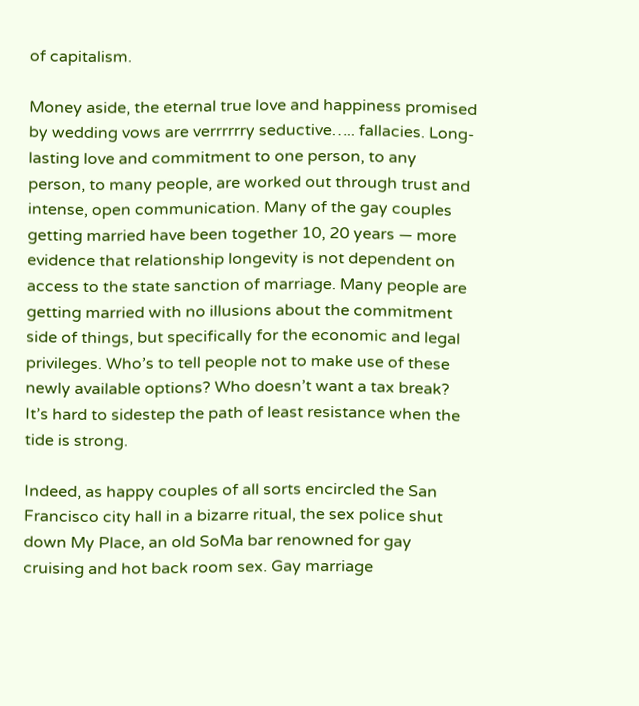of capitalism.

Money aside, the eternal true love and happiness promised by wedding vows are verrrrrry seductive….. fallacies. Long-lasting love and commitment to one person, to any person, to many people, are worked out through trust and intense, open communication. Many of the gay couples getting married have been together 10, 20 years — more evidence that relationship longevity is not dependent on access to the state sanction of marriage. Many people are getting married with no illusions about the commitment side of things, but specifically for the economic and legal privileges. Who’s to tell people not to make use of these newly available options? Who doesn’t want a tax break? It’s hard to sidestep the path of least resistance when the tide is strong.

Indeed, as happy couples of all sorts encircled the San Francisco city hall in a bizarre ritual, the sex police shut down My Place, an old SoMa bar renowned for gay cruising and hot back room sex. Gay marriage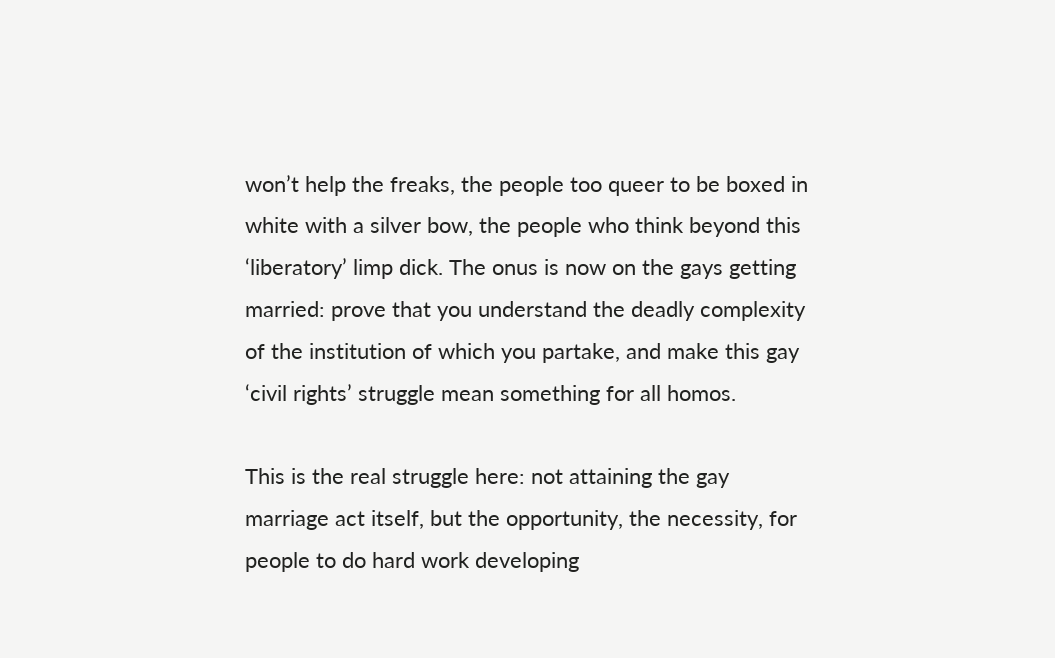won’t help the freaks, the people too queer to be boxed in white with a silver bow, the people who think beyond this ‘liberatory’ limp dick. The onus is now on the gays getting married: prove that you understand the deadly complexity of the institution of which you partake, and make this gay ‘civil rights’ struggle mean something for all homos.

This is the real struggle here: not attaining the gay marriage act itself, but the opportunity, the necessity, for people to do hard work developing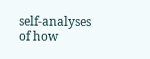self-analyses of how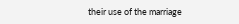their use of the marriage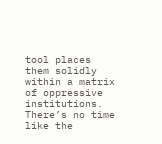tool places them solidly within a matrix of oppressive institutions. There’s no time like the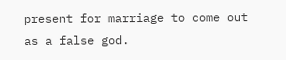present for marriage to come out as a false god.